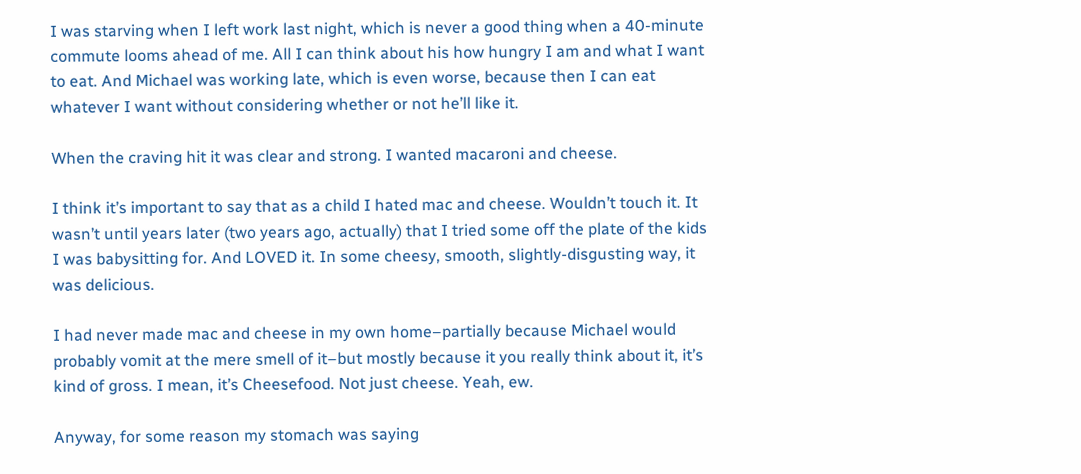I was starving when I left work last night, which is never a good thing when a 40-minute commute looms ahead of me. All I can think about his how hungry I am and what I want to eat. And Michael was working late, which is even worse, because then I can eat whatever I want without considering whether or not he’ll like it.

When the craving hit it was clear and strong. I wanted macaroni and cheese.

I think it’s important to say that as a child I hated mac and cheese. Wouldn’t touch it. It wasn’t until years later (two years ago, actually) that I tried some off the plate of the kids I was babysitting for. And LOVED it. In some cheesy, smooth, slightly-disgusting way, it was delicious.

I had never made mac and cheese in my own home–partially because Michael would probably vomit at the mere smell of it–but mostly because it you really think about it, it’s kind of gross. I mean, it’s Cheesefood. Not just cheese. Yeah, ew.

Anyway, for some reason my stomach was saying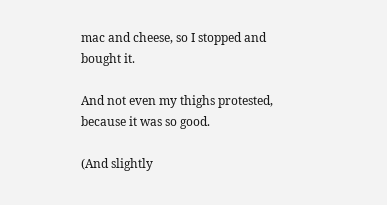mac and cheese, so I stopped and bought it.

And not even my thighs protested, because it was so good.

(And slightly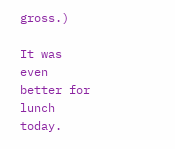gross.)

It was even better for lunch today.